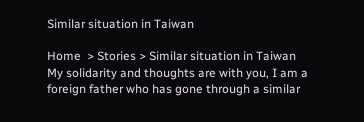Similar situation in Taiwan

Home  > Stories > Similar situation in Taiwan
My solidarity and thoughts are with you, I am a foreign father who has gone through a similar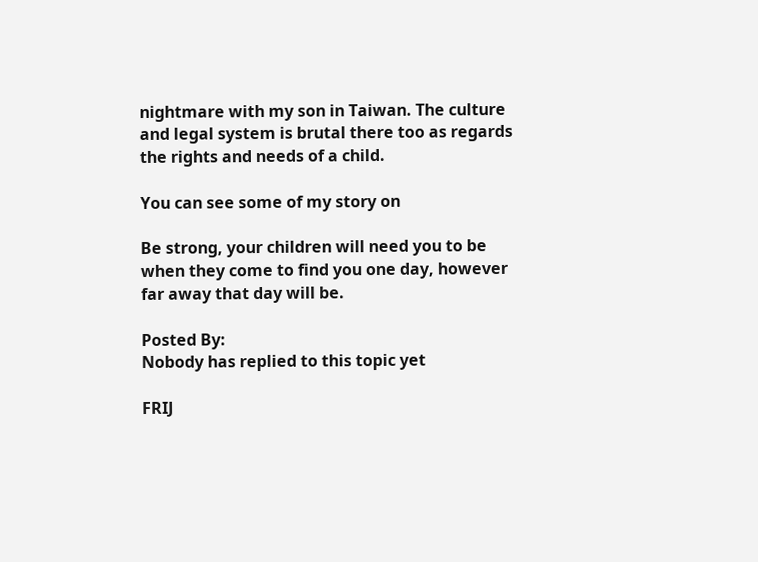nightmare with my son in Taiwan. The culture and legal system is brutal there too as regards the rights and needs of a child.

You can see some of my story on

Be strong, your children will need you to be when they come to find you one day, however far away that day will be.

Posted By:
Nobody has replied to this topic yet

FRIJ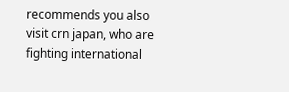recommends you also visit crn japan, who are fighting international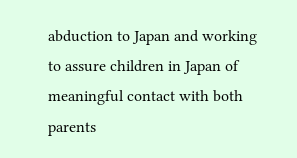abduction to Japan and working to assure children in Japan of meaningful contact with both parents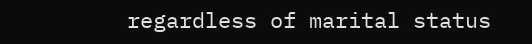regardless of marital status